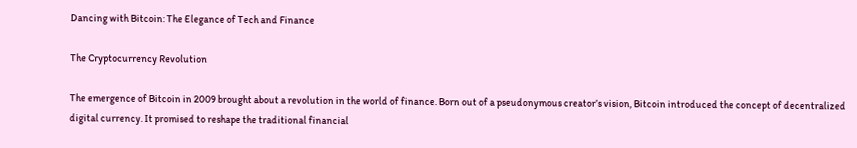Dancing with Bitcoin: The Elegance of Tech and Finance

The Cryptocurrency Revolution

The emergence of Bitcoin in 2009 brought about a revolution in the world of finance. Born out of a pseudonymous creator’s vision, Bitcoin introduced the concept of decentralized digital currency. It promised to reshape the traditional financial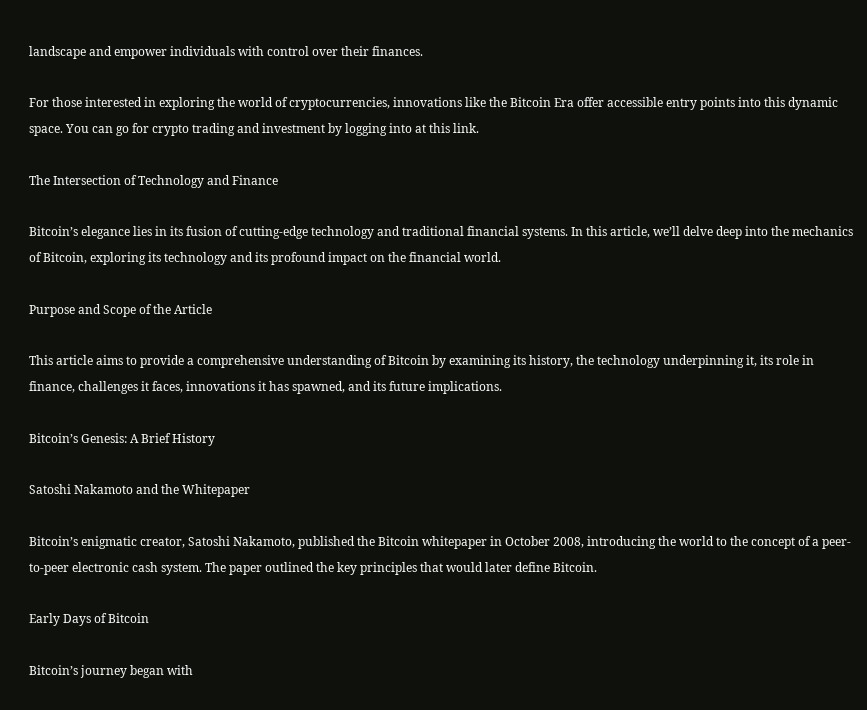landscape and empower individuals with control over their finances.

For those interested in exploring the world of cryptocurrencies, innovations like the Bitcoin Era offer accessible entry points into this dynamic space. You can go for crypto trading and investment by logging into at this link.

The Intersection of Technology and Finance

Bitcoin’s elegance lies in its fusion of cutting-edge technology and traditional financial systems. In this article, we’ll delve deep into the mechanics of Bitcoin, exploring its technology and its profound impact on the financial world.

Purpose and Scope of the Article

This article aims to provide a comprehensive understanding of Bitcoin by examining its history, the technology underpinning it, its role in finance, challenges it faces, innovations it has spawned, and its future implications.

Bitcoin’s Genesis: A Brief History

Satoshi Nakamoto and the Whitepaper

Bitcoin’s enigmatic creator, Satoshi Nakamoto, published the Bitcoin whitepaper in October 2008, introducing the world to the concept of a peer-to-peer electronic cash system. The paper outlined the key principles that would later define Bitcoin.

Early Days of Bitcoin

Bitcoin’s journey began with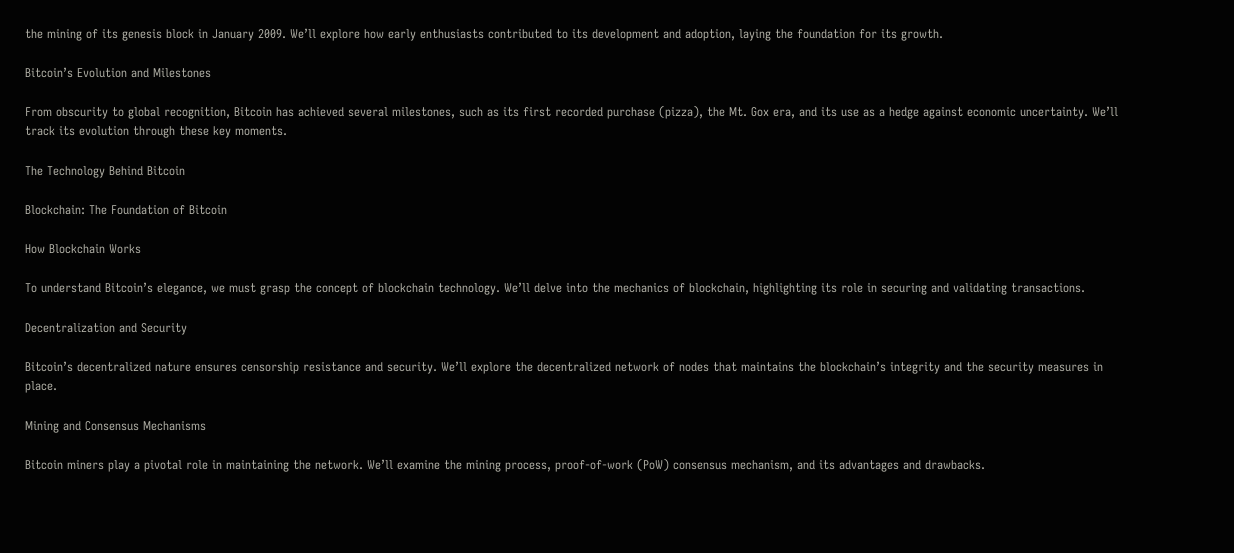the mining of its genesis block in January 2009. We’ll explore how early enthusiasts contributed to its development and adoption, laying the foundation for its growth.

Bitcoin’s Evolution and Milestones

From obscurity to global recognition, Bitcoin has achieved several milestones, such as its first recorded purchase (pizza), the Mt. Gox era, and its use as a hedge against economic uncertainty. We’ll track its evolution through these key moments.

The Technology Behind Bitcoin

Blockchain: The Foundation of Bitcoin

How Blockchain Works

To understand Bitcoin’s elegance, we must grasp the concept of blockchain technology. We’ll delve into the mechanics of blockchain, highlighting its role in securing and validating transactions.

Decentralization and Security

Bitcoin’s decentralized nature ensures censorship resistance and security. We’ll explore the decentralized network of nodes that maintains the blockchain’s integrity and the security measures in place.

Mining and Consensus Mechanisms

Bitcoin miners play a pivotal role in maintaining the network. We’ll examine the mining process, proof-of-work (PoW) consensus mechanism, and its advantages and drawbacks.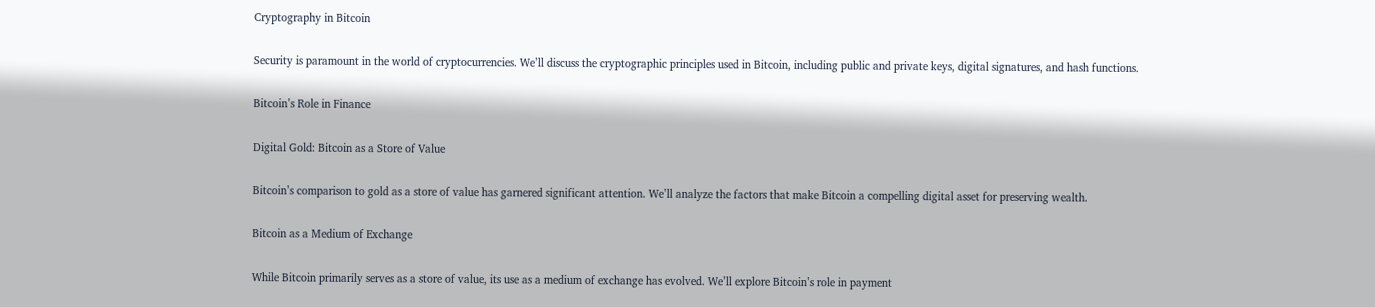Cryptography in Bitcoin

Security is paramount in the world of cryptocurrencies. We’ll discuss the cryptographic principles used in Bitcoin, including public and private keys, digital signatures, and hash functions.

Bitcoin’s Role in Finance

Digital Gold: Bitcoin as a Store of Value

Bitcoin’s comparison to gold as a store of value has garnered significant attention. We’ll analyze the factors that make Bitcoin a compelling digital asset for preserving wealth.

Bitcoin as a Medium of Exchange

While Bitcoin primarily serves as a store of value, its use as a medium of exchange has evolved. We’ll explore Bitcoin’s role in payment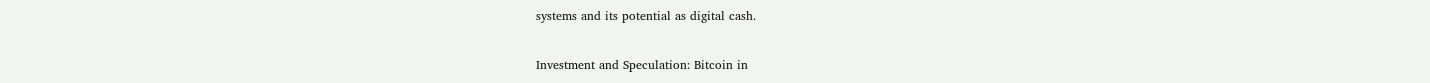systems and its potential as digital cash.

Investment and Speculation: Bitcoin in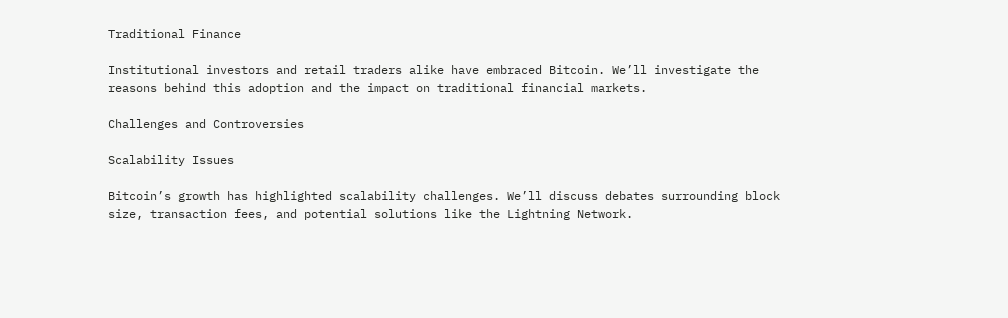Traditional Finance

Institutional investors and retail traders alike have embraced Bitcoin. We’ll investigate the reasons behind this adoption and the impact on traditional financial markets.

Challenges and Controversies

Scalability Issues

Bitcoin’s growth has highlighted scalability challenges. We’ll discuss debates surrounding block size, transaction fees, and potential solutions like the Lightning Network.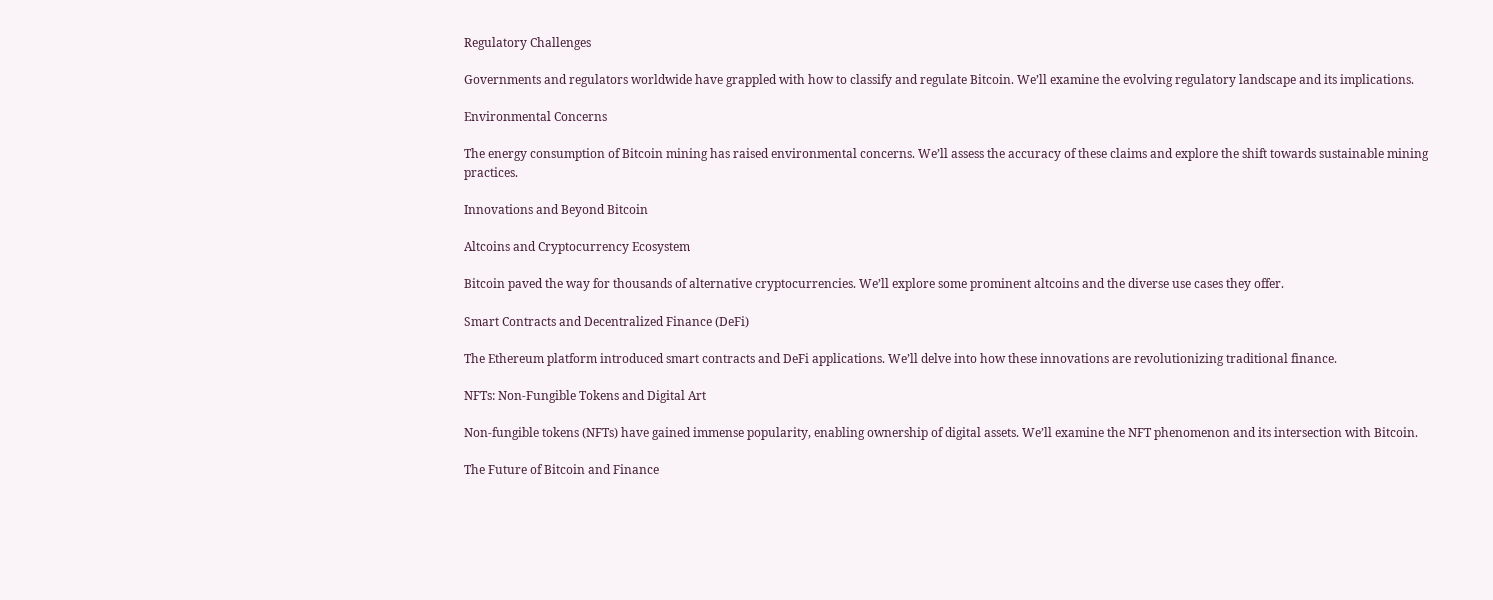Regulatory Challenges

Governments and regulators worldwide have grappled with how to classify and regulate Bitcoin. We’ll examine the evolving regulatory landscape and its implications.

Environmental Concerns

The energy consumption of Bitcoin mining has raised environmental concerns. We’ll assess the accuracy of these claims and explore the shift towards sustainable mining practices.

Innovations and Beyond Bitcoin

Altcoins and Cryptocurrency Ecosystem

Bitcoin paved the way for thousands of alternative cryptocurrencies. We’ll explore some prominent altcoins and the diverse use cases they offer.

Smart Contracts and Decentralized Finance (DeFi)

The Ethereum platform introduced smart contracts and DeFi applications. We’ll delve into how these innovations are revolutionizing traditional finance.

NFTs: Non-Fungible Tokens and Digital Art

Non-fungible tokens (NFTs) have gained immense popularity, enabling ownership of digital assets. We’ll examine the NFT phenomenon and its intersection with Bitcoin.

The Future of Bitcoin and Finance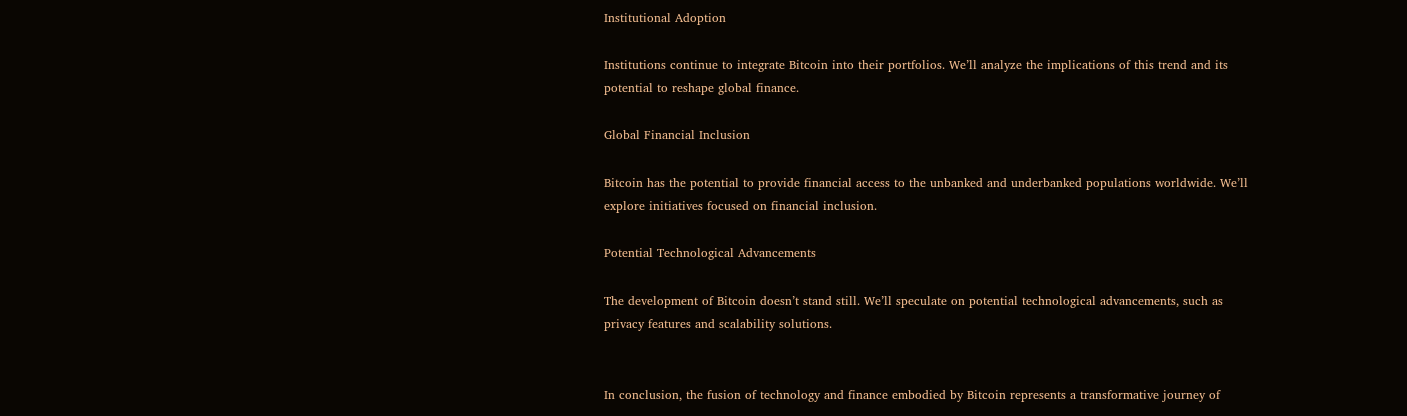Institutional Adoption

Institutions continue to integrate Bitcoin into their portfolios. We’ll analyze the implications of this trend and its potential to reshape global finance.

Global Financial Inclusion

Bitcoin has the potential to provide financial access to the unbanked and underbanked populations worldwide. We’ll explore initiatives focused on financial inclusion.

Potential Technological Advancements

The development of Bitcoin doesn’t stand still. We’ll speculate on potential technological advancements, such as privacy features and scalability solutions.


In conclusion, the fusion of technology and finance embodied by Bitcoin represents a transformative journey of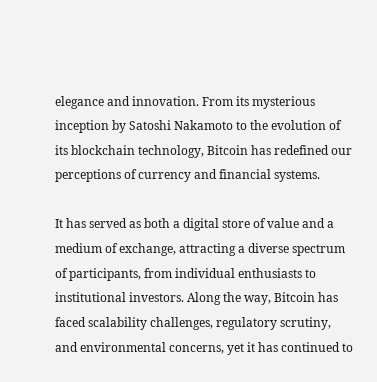elegance and innovation. From its mysterious inception by Satoshi Nakamoto to the evolution of its blockchain technology, Bitcoin has redefined our perceptions of currency and financial systems.

It has served as both a digital store of value and a medium of exchange, attracting a diverse spectrum of participants, from individual enthusiasts to institutional investors. Along the way, Bitcoin has faced scalability challenges, regulatory scrutiny, and environmental concerns, yet it has continued to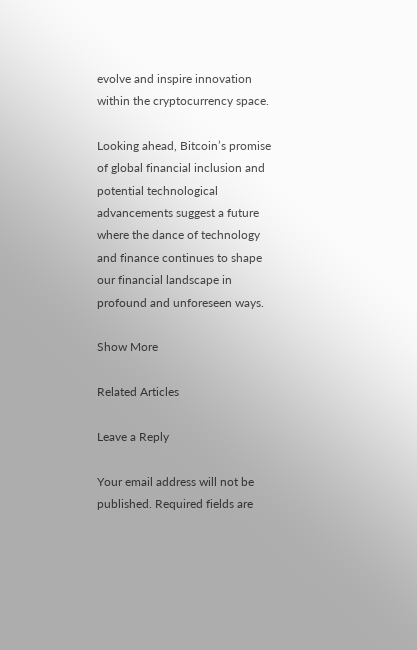evolve and inspire innovation within the cryptocurrency space.

Looking ahead, Bitcoin’s promise of global financial inclusion and potential technological advancements suggest a future where the dance of technology and finance continues to shape our financial landscape in profound and unforeseen ways.

Show More

Related Articles

Leave a Reply

Your email address will not be published. Required fields are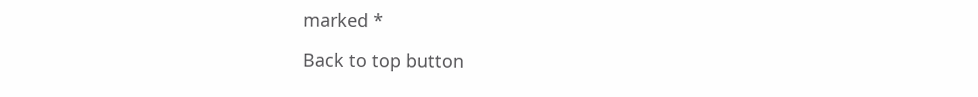marked *

Back to top button